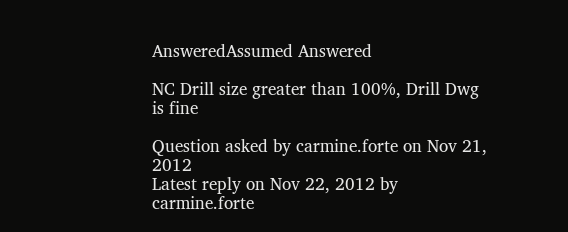AnsweredAssumed Answered

NC Drill size greater than 100%, Drill Dwg is fine

Question asked by carmine.forte on Nov 21, 2012
Latest reply on Nov 22, 2012 by carmine.forte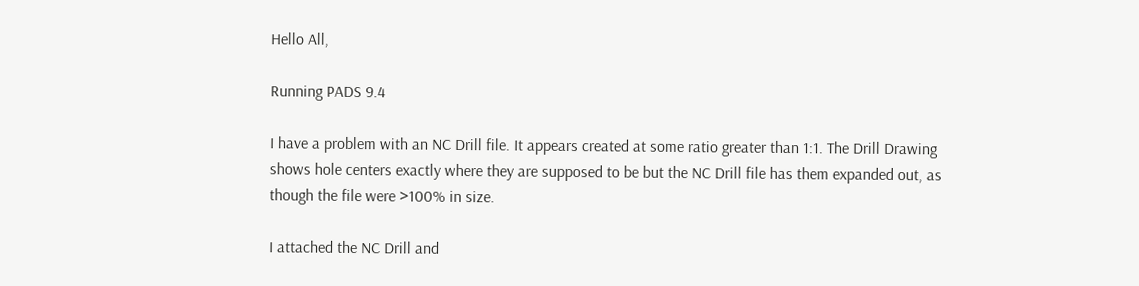Hello All,

Running PADS 9.4

I have a problem with an NC Drill file. It appears created at some ratio greater than 1:1. The Drill Drawing shows hole centers exactly where they are supposed to be but the NC Drill file has them expanded out, as though the file were >100% in size.

I attached the NC Drill and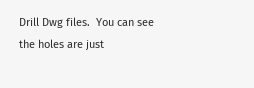Drill Dwg files.  You can see the holes are just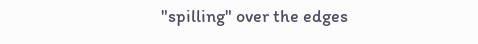"spilling" over the edges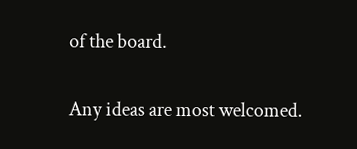of the board.

Any ideas are most welcomed.